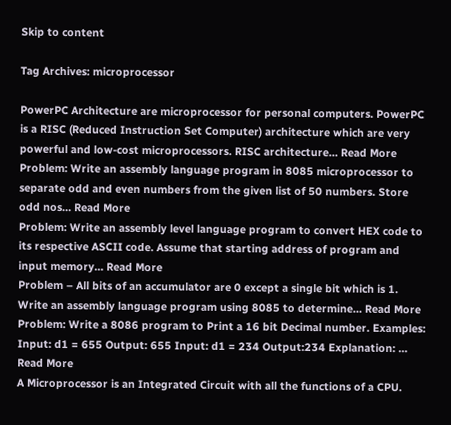Skip to content

Tag Archives: microprocessor

PowerPC Architecture are microprocessor for personal computers. PowerPC is a RISC (Reduced Instruction Set Computer) architecture which are very powerful and low-cost microprocessors. RISC architecture… Read More
Problem: Write an assembly language program in 8085 microprocessor to separate odd and even numbers from the given list of 50 numbers. Store odd nos… Read More
Problem: Write an assembly level language program to convert HEX code to its respective ASCII code. Assume that starting address of program and input memory… Read More
Problem – All bits of an accumulator are 0 except a single bit which is 1. Write an assembly language program using 8085 to determine… Read More
Problem: Write a 8086 program to Print a 16 bit Decimal number. Examples:  Input: d1 = 655 Output: 655 Input: d1 = 234 Output:234 Explanation: … Read More
A Microprocessor is an Integrated Circuit with all the functions of a CPU.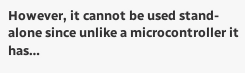However, it cannot be used stand-alone since unlike a microcontroller it has…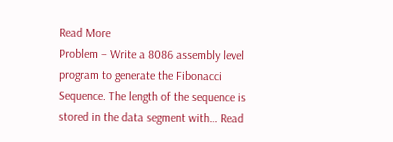Read More
Problem – Write a 8086 assembly level program to generate the Fibonacci Sequence. The length of the sequence is stored in the data segment with… Read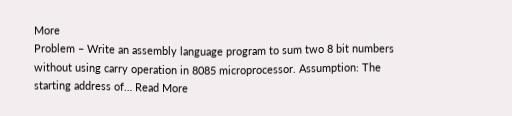More
Problem – Write an assembly language program to sum two 8 bit numbers without using carry operation in 8085 microprocessor. Assumption: The starting address of… Read More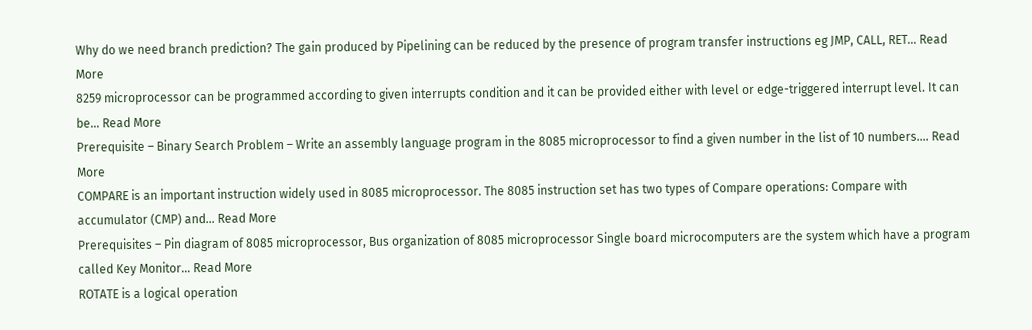Why do we need branch prediction? The gain produced by Pipelining can be reduced by the presence of program transfer instructions eg JMP, CALL, RET… Read More
8259 microprocessor can be programmed according to given interrupts condition and it can be provided either with level or edge-triggered interrupt level. It can be… Read More
Prerequisite – Binary Search Problem – Write an assembly language program in the 8085 microprocessor to find a given number in the list of 10 numbers.… Read More
COMPARE is an important instruction widely used in 8085 microprocessor. The 8085 instruction set has two types of Compare operations: Compare with accumulator (CMP) and… Read More
Prerequisites – Pin diagram of 8085 microprocessor, Bus organization of 8085 microprocessor Single board microcomputers are the system which have a program called Key Monitor… Read More
ROTATE is a logical operation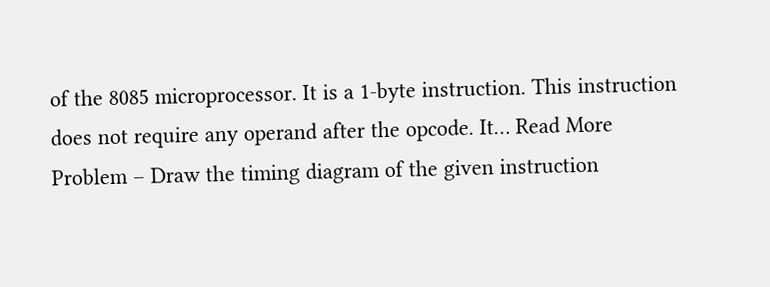of the 8085 microprocessor. It is a 1-byte instruction. This instruction does not require any operand after the opcode. It… Read More
Problem – Draw the timing diagram of the given instruction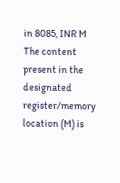in 8085, INR M The content present in the designated register/memory location (M) is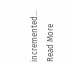incremented… Read More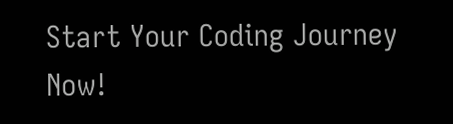Start Your Coding Journey Now!